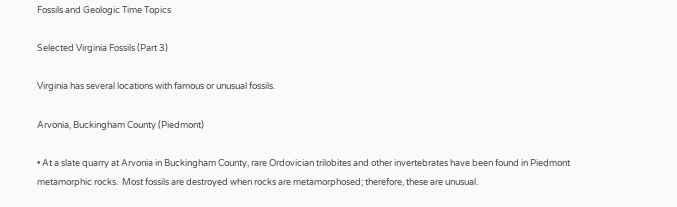Fossils and Geologic Time Topics

Selected Virginia Fossils (Part 3)

Virginia has several locations with famous or unusual fossils.

Arvonia, Buckingham County (Piedmont)

• At a slate quarry at Arvonia in Buckingham County, rare Ordovician trilobites and other invertebrates have been found in Piedmont metamorphic rocks.  Most fossils are destroyed when rocks are metamorphosed; therefore, these are unusual.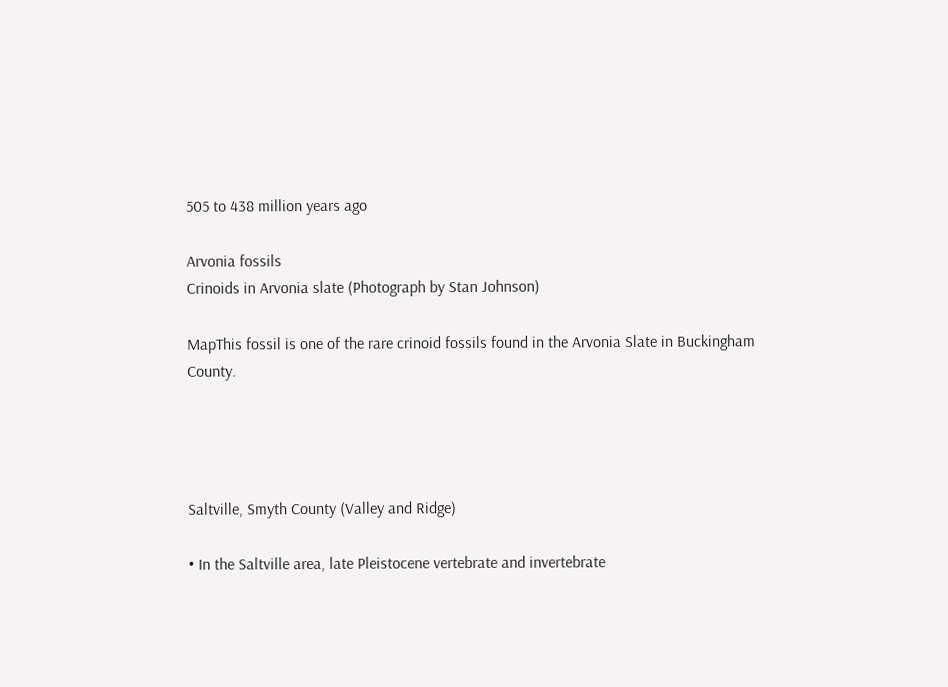505 to 438 million years ago

Arvonia fossils
Crinoids in Arvonia slate (Photograph by Stan Johnson)

MapThis fossil is one of the rare crinoid fossils found in the Arvonia Slate in Buckingham County.




Saltville, Smyth County (Valley and Ridge)

• In the Saltville area, late Pleistocene vertebrate and invertebrate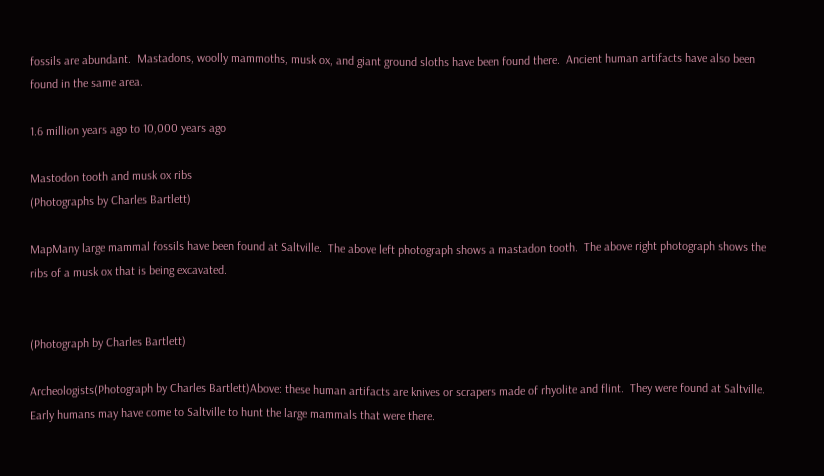fossils are abundant.  Mastadons, woolly mammoths, musk ox, and giant ground sloths have been found there.  Ancient human artifacts have also been found in the same area.

1.6 million years ago to 10,000 years ago

Mastodon tooth and musk ox ribs
(Photographs by Charles Bartlett)

MapMany large mammal fossils have been found at Saltville.  The above left photograph shows a mastadon tooth.  The above right photograph shows the ribs of a musk ox that is being excavated.


(Photograph by Charles Bartlett)

Archeologists(Photograph by Charles Bartlett)Above: these human artifacts are knives or scrapers made of rhyolite and flint.  They were found at Saltville.  Early humans may have come to Saltville to hunt the large mammals that were there.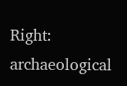Right: archaeological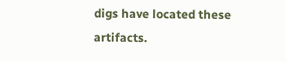digs have located these artifacts.